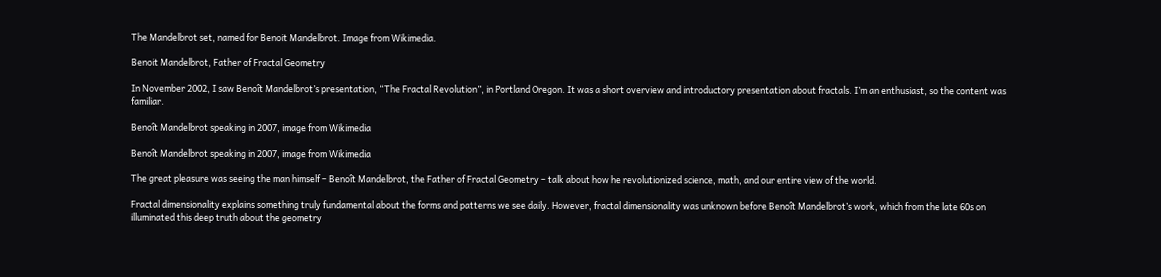The Mandelbrot set, named for Benoit Mandelbrot. Image from Wikimedia.

Benoit Mandelbrot, Father of Fractal Geometry

In November 2002, I saw Benoît Mandelbrot’s presentation, “The Fractal Revolution”, in Portland Oregon. It was a short overview and introductory presentation about fractals. I’m an enthusiast, so the content was familiar.

Benoît Mandelbrot speaking in 2007, image from Wikimedia

Benoît Mandelbrot speaking in 2007, image from Wikimedia

The great pleasure was seeing the man himself – Benoît Mandelbrot, the Father of Fractal Geometry – talk about how he revolutionized science, math, and our entire view of the world.

Fractal dimensionality explains something truly fundamental about the forms and patterns we see daily. However, fractal dimensionality was unknown before Benoît Mandelbrot’s work, which from the late 60s on illuminated this deep truth about the geometry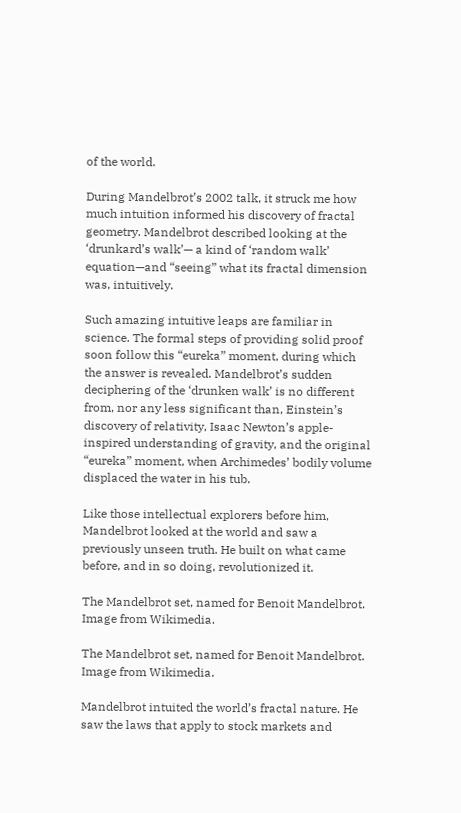of the world.

During Mandelbrot’s 2002 talk, it struck me how much intuition informed his discovery of fractal geometry. Mandelbrot described looking at the ‘drunkard’s walk’— a kind of ‘random walk’ equation—and “seeing” what its fractal dimension was, intuitively.

Such amazing intuitive leaps are familiar in science. The formal steps of providing solid proof soon follow this “eureka” moment, during which the answer is revealed. Mandelbrot’s sudden deciphering of the ‘drunken walk’ is no different from, nor any less significant than, Einstein’s discovery of relativity, Isaac Newton’s apple-inspired understanding of gravity, and the original “eureka” moment, when Archimedes’ bodily volume displaced the water in his tub.

Like those intellectual explorers before him, Mandelbrot looked at the world and saw a previously unseen truth. He built on what came before, and in so doing, revolutionized it.

The Mandelbrot set, named for Benoit Mandelbrot. Image from Wikimedia.

The Mandelbrot set, named for Benoit Mandelbrot. Image from Wikimedia.

Mandelbrot intuited the world’s fractal nature. He saw the laws that apply to stock markets and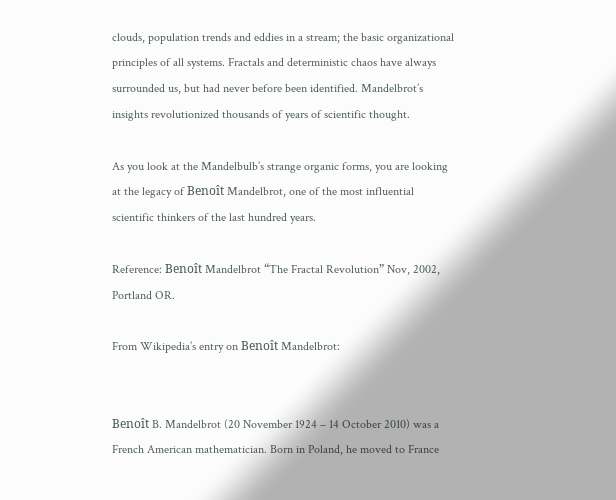clouds, population trends and eddies in a stream; the basic organizational principles of all systems. Fractals and deterministic chaos have always surrounded us, but had never before been identified. Mandelbrot’s insights revolutionized thousands of years of scientific thought.

As you look at the Mandelbulb’s strange organic forms, you are looking at the legacy of Benoît Mandelbrot, one of the most influential scientific thinkers of the last hundred years.

Reference: Benoît Mandelbrot “The Fractal Revolution” Nov, 2002, Portland OR.

From Wikipedia’s entry on Benoît Mandelbrot:


Benoît B. Mandelbrot (20 November 1924 – 14 October 2010) was a French American mathematician. Born in Poland, he moved to France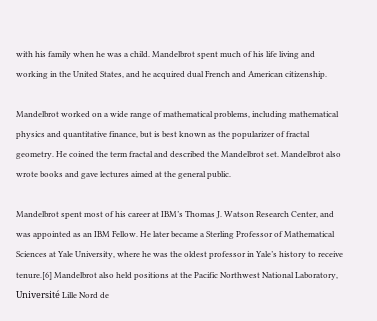with his family when he was a child. Mandelbrot spent much of his life living and working in the United States, and he acquired dual French and American citizenship.

Mandelbrot worked on a wide range of mathematical problems, including mathematical physics and quantitative finance, but is best known as the popularizer of fractal geometry. He coined the term fractal and described the Mandelbrot set. Mandelbrot also wrote books and gave lectures aimed at the general public.

Mandelbrot spent most of his career at IBM’s Thomas J. Watson Research Center, and was appointed as an IBM Fellow. He later became a Sterling Professor of Mathematical Sciences at Yale University, where he was the oldest professor in Yale’s history to receive tenure.[6] Mandelbrot also held positions at the Pacific Northwest National Laboratory, Université Lille Nord de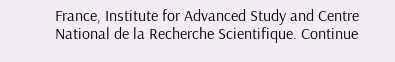France, Institute for Advanced Study and Centre National de la Recherche Scientifique. Continue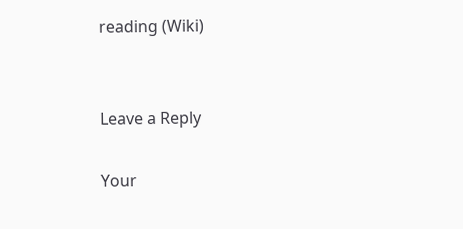reading (Wiki)


Leave a Reply

Your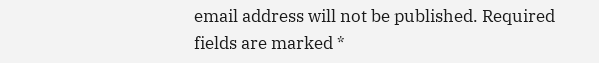email address will not be published. Required fields are marked *